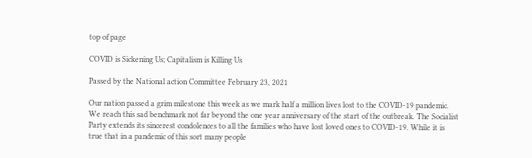top of page

COVID is Sickening Us; Capitalism is Killing Us

Passed by the National action Committee February 23, 2021

Our nation passed a grim milestone this week as we mark half a million lives lost to the COVID-19 pandemic. We reach this sad benchmark not far beyond the one year anniversary of the start of the outbreak. The Socialist Party extends its sincerest condolences to all the families who have lost loved ones to COVID-19. While it is true that in a pandemic of this sort many people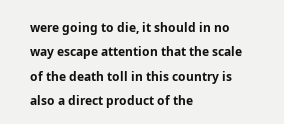were going to die, it should in no way escape attention that the scale of the death toll in this country is also a direct product of the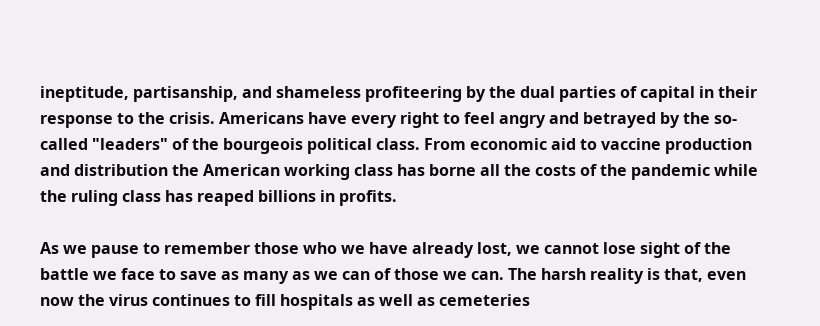ineptitude, partisanship, and shameless profiteering by the dual parties of capital in their response to the crisis. Americans have every right to feel angry and betrayed by the so-called "leaders" of the bourgeois political class. From economic aid to vaccine production and distribution the American working class has borne all the costs of the pandemic while the ruling class has reaped billions in profits.

As we pause to remember those who we have already lost, we cannot lose sight of the battle we face to save as many as we can of those we can. The harsh reality is that, even now the virus continues to fill hospitals as well as cemeteries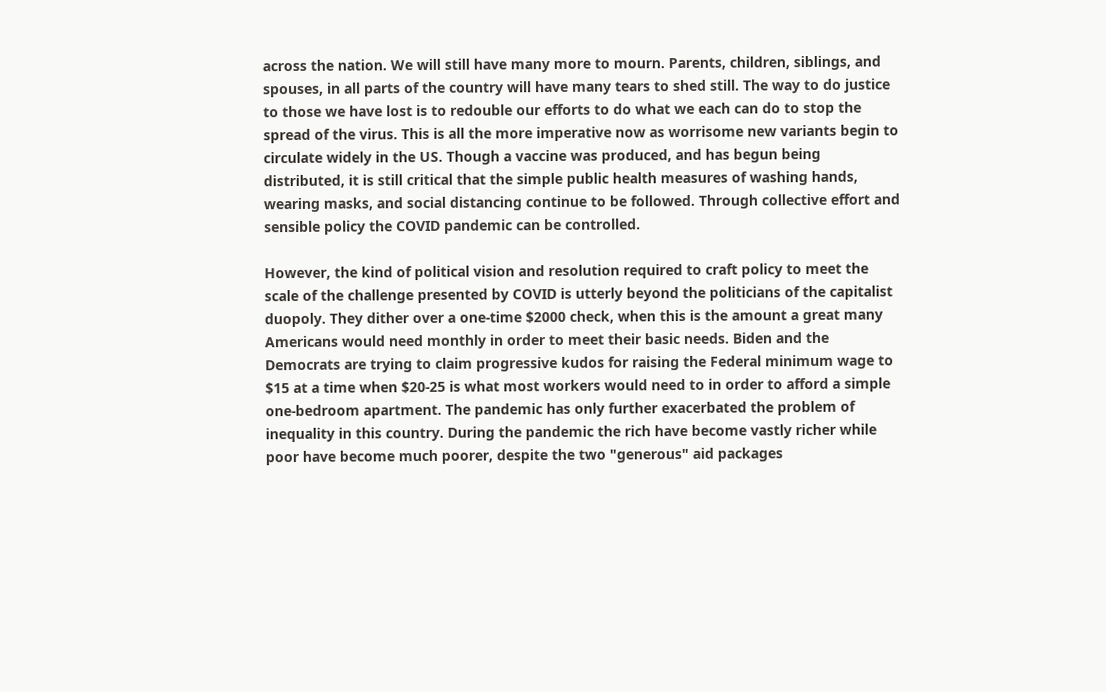across the nation. We will still have many more to mourn. Parents, children, siblings, and spouses, in all parts of the country will have many tears to shed still. The way to do justice to those we have lost is to redouble our efforts to do what we each can do to stop the spread of the virus. This is all the more imperative now as worrisome new variants begin to circulate widely in the US. Though a vaccine was produced, and has begun being distributed, it is still critical that the simple public health measures of washing hands, wearing masks, and social distancing continue to be followed. Through collective effort and sensible policy the COVID pandemic can be controlled.

However, the kind of political vision and resolution required to craft policy to meet the scale of the challenge presented by COVID is utterly beyond the politicians of the capitalist duopoly. They dither over a one-time $2000 check, when this is the amount a great many Americans would need monthly in order to meet their basic needs. Biden and the Democrats are trying to claim progressive kudos for raising the Federal minimum wage to $15 at a time when $20-25 is what most workers would need to in order to afford a simple one-bedroom apartment. The pandemic has only further exacerbated the problem of inequality in this country. During the pandemic the rich have become vastly richer while poor have become much poorer, despite the two "generous" aid packages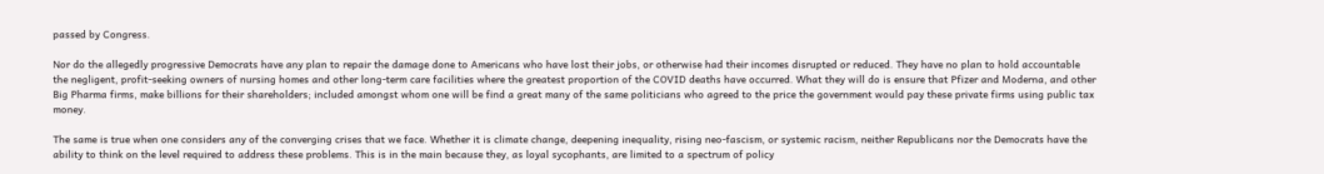passed by Congress.

Nor do the allegedly progressive Democrats have any plan to repair the damage done to Americans who have lost their jobs, or otherwise had their incomes disrupted or reduced. They have no plan to hold accountable the negligent, profit-seeking owners of nursing homes and other long-term care facilities where the greatest proportion of the COVID deaths have occurred. What they will do is ensure that Pfizer and Moderna, and other Big Pharma firms, make billions for their shareholders; included amongst whom one will be find a great many of the same politicians who agreed to the price the government would pay these private firms using public tax money.

The same is true when one considers any of the converging crises that we face. Whether it is climate change, deepening inequality, rising neo-fascism, or systemic racism, neither Republicans nor the Democrats have the ability to think on the level required to address these problems. This is in the main because they, as loyal sycophants, are limited to a spectrum of policy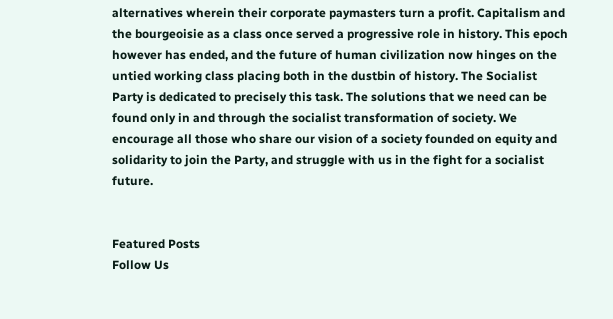alternatives wherein their corporate paymasters turn a profit. Capitalism and the bourgeoisie as a class once served a progressive role in history. This epoch however has ended, and the future of human civilization now hinges on the untied working class placing both in the dustbin of history. The Socialist Party is dedicated to precisely this task. The solutions that we need can be found only in and through the socialist transformation of society. We encourage all those who share our vision of a society founded on equity and solidarity to join the Party, and struggle with us in the fight for a socialist future.


Featured Posts
Follow Us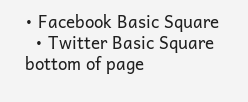• Facebook Basic Square
  • Twitter Basic Square
bottom of page